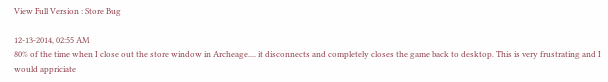View Full Version : Store Bug

12-13-2014, 02:55 AM
80% of the time when I close out the store window in Archeage.... it disconnects and completely closes the game back to desktop. This is very frustrating and I would appriciate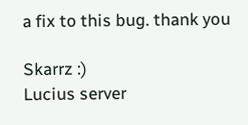a fix to this bug. thank you

Skarrz :)
Lucius server